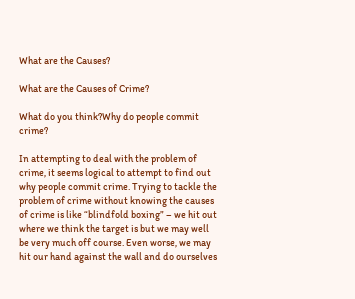What are the Causes?

What are the Causes of Crime?

What do you think?Why do people commit crime?

In attempting to deal with the problem of crime, it seems logical to attempt to find out why people commit crime. Trying to tackle the problem of crime without knowing the causes of crime is like “blindfold boxing” – we hit out where we think the target is but we may well be very much off course. Even worse, we may hit our hand against the wall and do ourselves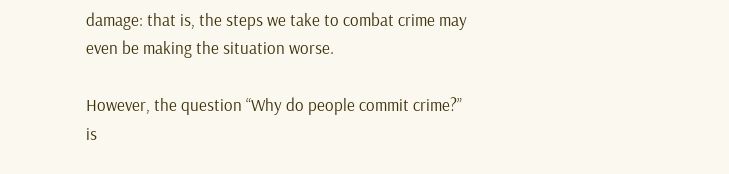damage: that is, the steps we take to combat crime may even be making the situation worse.

However, the question “Why do people commit crime?” is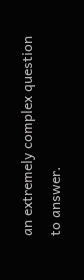an extremely complex question to answer.